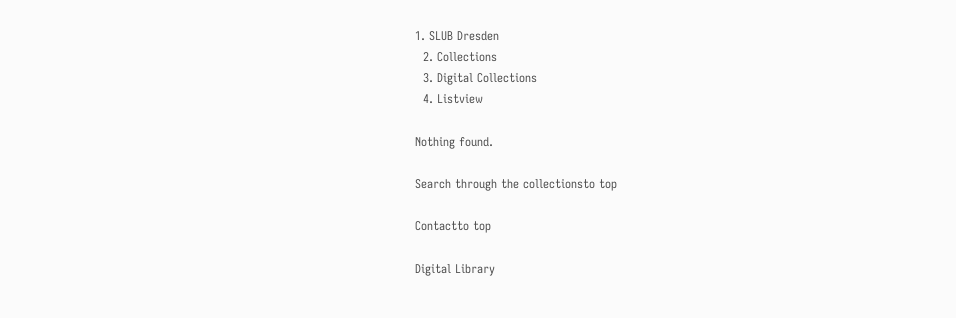1. SLUB Dresden
  2. Collections
  3. Digital Collections
  4. Listview

Nothing found.

Search through the collectionsto top

Contactto top

Digital Library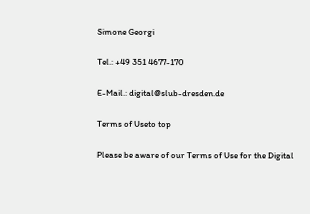Simone Georgi

Tel.: +49 351 4677-170

E-Mail.: digital@slub-dresden.de

Terms of Useto top

Please be aware of our Terms of Use for the Digital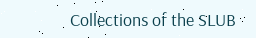Collections of the SLUB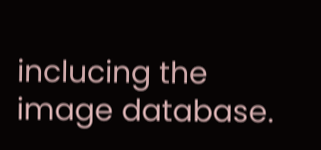inclucing the image database.